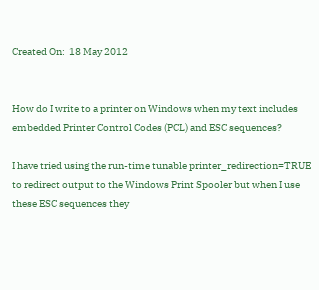Created On:  18 May 2012


How do I write to a printer on Windows when my text includes embedded Printer Control Codes (PCL) and ESC sequences?

I have tried using the run-time tunable printer_redirection=TRUE to redirect output to the Windows Print Spooler but when I use these ESC sequences they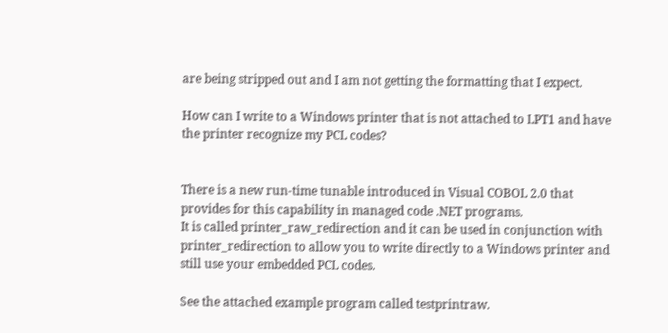are being stripped out and I am not getting the formatting that I expect.

How can I write to a Windows printer that is not attached to LPT1 and have the printer recognize my PCL codes?


There is a new run-time tunable introduced in Visual COBOL 2.0 that provides for this capability in managed code .NET programs.
It is called printer_raw_redirection and it can be used in conjunction with printer_redirection to allow you to write directly to a Windows printer and still use your embedded PCL codes.

See the attached example program called testprintraw.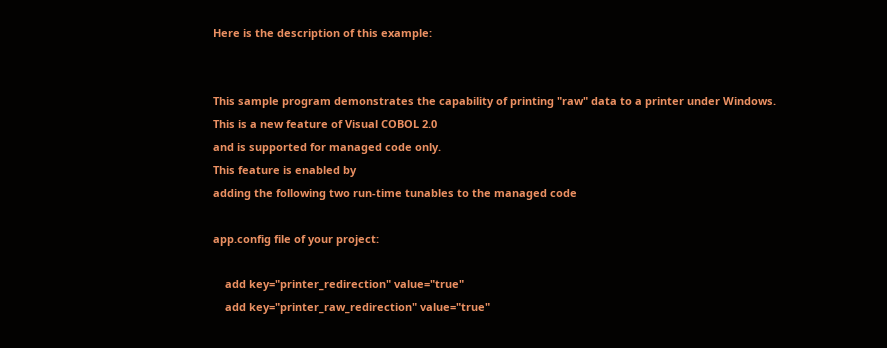Here is the description of this example:


This sample program demonstrates the capability of printing "raw" data to a printer under Windows.
This is a new feature of Visual COBOL 2.0
and is supported for managed code only.
This feature is enabled by
adding the following two run-time tunables to the managed code

app.config file of your project:

    add key="printer_redirection" value="true"
    add key="printer_raw_redirection" value="true"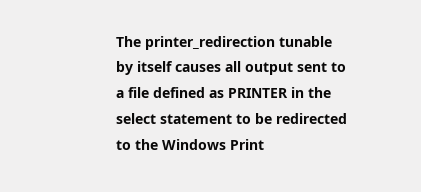The printer_redirection tunable by itself causes all output sent to a file defined as PRINTER in the select statement to be redirected to the Windows Print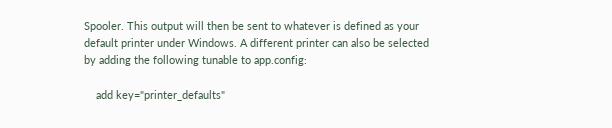Spooler. This output will then be sent to whatever is defined as your default printer under Windows. A different printer can also be selected by adding the following tunable to app.config:

    add key="printer_defaults"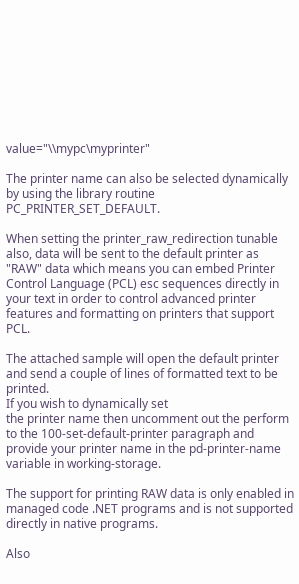value="\\mypc\myprinter"

The printer name can also be selected dynamically by using the library routine PC_PRINTER_SET_DEFAULT.

When setting the printer_raw_redirection tunable also, data will be sent to the default printer as "RAW" data which means you can embed Printer Control Language (PCL) esc sequences directly in your text in order to control advanced printer features and formatting on printers that support PCL.

The attached sample will open the default printer and send a couple of lines of formatted text to be printed.
If you wish to dynamically set
the printer name then uncomment out the perform to the 100-set-default-printer paragraph and provide your printer name in the pd-printer-name variable in working-storage.

The support for printing RAW data is only enabled in managed code .NET programs and is not supported directly in native programs.

Also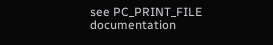see PC_PRINT_FILE documentation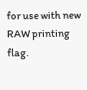for use with new RAW printing flag.